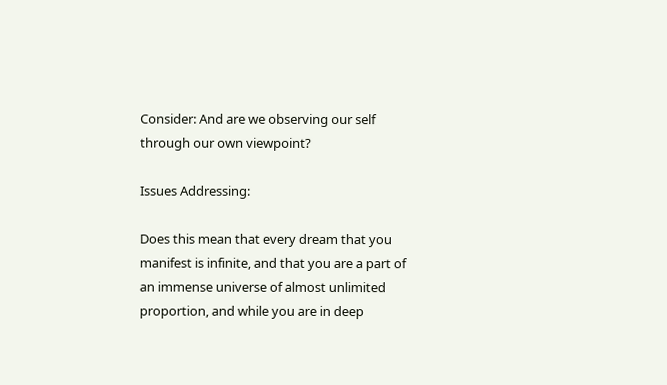Consider: And are we observing our self through our own viewpoint?

Issues Addressing:

Does this mean that every dream that you manifest is infinite, and that you are a part of an immense universe of almost unlimited proportion, and while you are in deep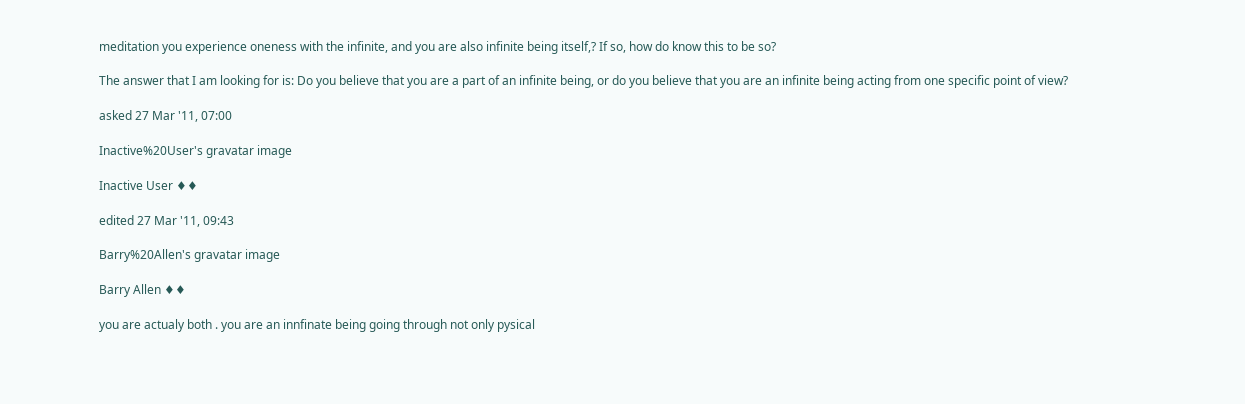meditation you experience oneness with the infinite, and you are also infinite being itself,? If so, how do know this to be so?

The answer that I am looking for is: Do you believe that you are a part of an infinite being, or do you believe that you are an infinite being acting from one specific point of view?

asked 27 Mar '11, 07:00

Inactive%20User's gravatar image

Inactive User ♦♦

edited 27 Mar '11, 09:43

Barry%20Allen's gravatar image

Barry Allen ♦♦

you are actualy both . you are an innfinate being going through not only pysical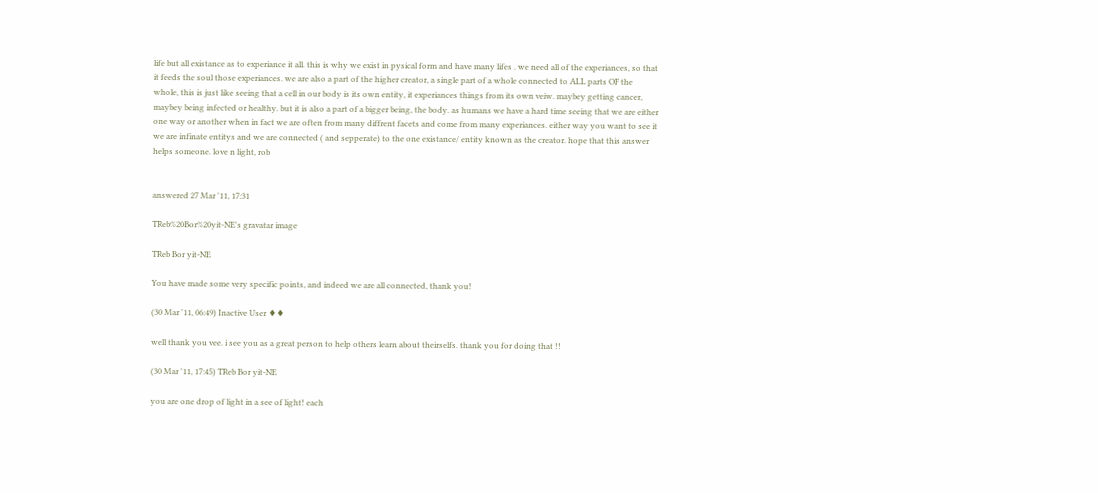life but all existance as to experiance it all. this is why we exist in pysical form and have many lifes . we need all of the experiances, so that it feeds the soul those experiances. we are also a part of the higher creator, a single part of a whole connected to ALL parts OF the whole, this is just like seeing that a cell in our body is its own entity, it experiances things from its own veiw. maybey getting cancer, maybey being infected or healthy. but it is also a part of a bigger being, the body. as humans we have a hard time seeing that we are either one way or another when in fact we are often from many diffrent facets and come from many experiances. either way you want to see it we are infinate entitys and we are connected ( and sepperate) to the one existance/ entity known as the creator. hope that this answer helps someone. love n light, rob


answered 27 Mar '11, 17:31

TReb%20Bor%20yit-NE's gravatar image

TReb Bor yit-NE

You have made some very specific points, and indeed we are all connected, thank you!

(30 Mar '11, 06:49) Inactive User ♦♦

well thank you vee. i see you as a great person to help others learn about theirselfs. thank you for doing that !!

(30 Mar '11, 17:45) TReb Bor yit-NE

you are one drop of light in a see of light! each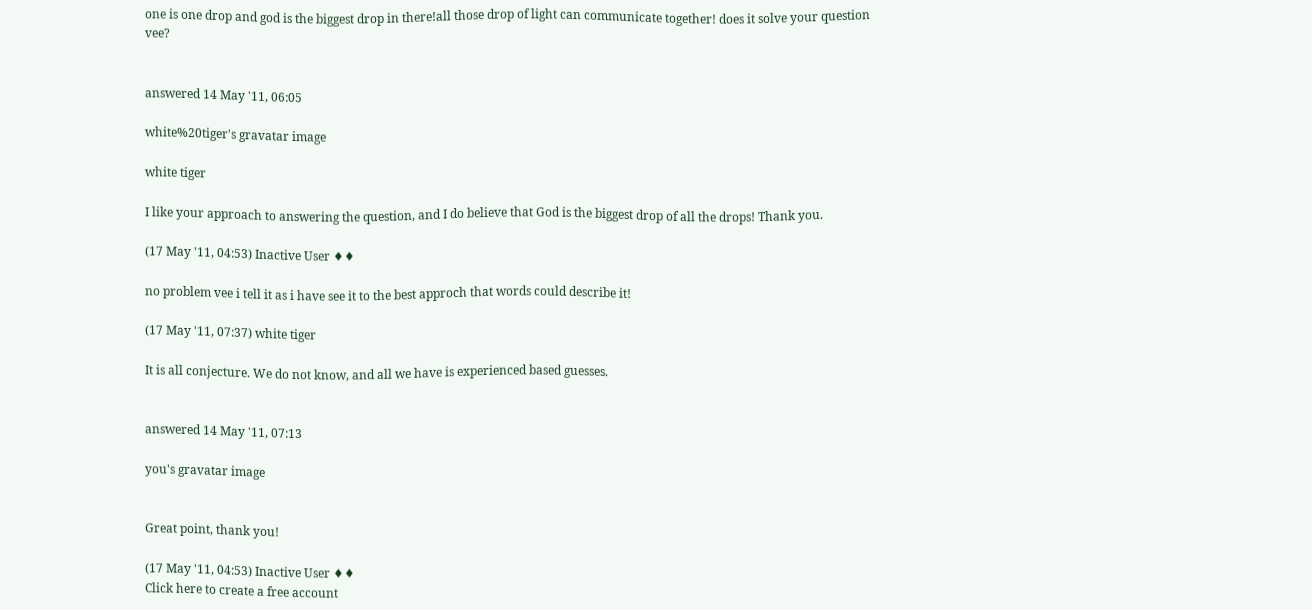one is one drop and god is the biggest drop in there!all those drop of light can communicate together! does it solve your question vee?


answered 14 May '11, 06:05

white%20tiger's gravatar image

white tiger

I like your approach to answering the question, and I do believe that God is the biggest drop of all the drops! Thank you.

(17 May '11, 04:53) Inactive User ♦♦

no problem vee i tell it as i have see it to the best approch that words could describe it!

(17 May '11, 07:37) white tiger

It is all conjecture. We do not know, and all we have is experienced based guesses.


answered 14 May '11, 07:13

you's gravatar image


Great point, thank you!

(17 May '11, 04:53) Inactive User ♦♦
Click here to create a free account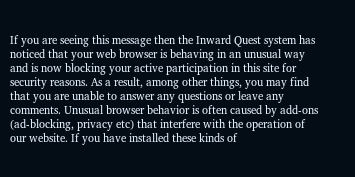If you are seeing this message then the Inward Quest system has noticed that your web browser is behaving in an unusual way and is now blocking your active participation in this site for security reasons. As a result, among other things, you may find that you are unable to answer any questions or leave any comments. Unusual browser behavior is often caused by add-ons (ad-blocking, privacy etc) that interfere with the operation of our website. If you have installed these kinds of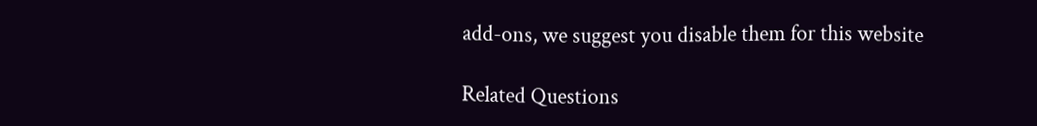add-ons, we suggest you disable them for this website

Related Questions